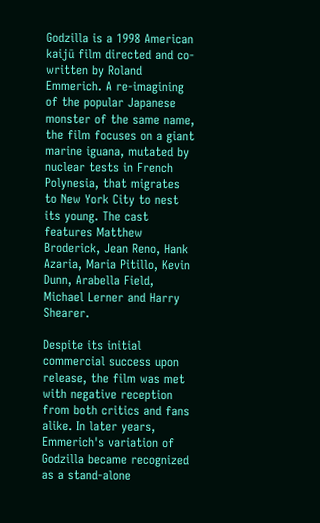Godzilla is a 1998 American kaijū film directed and co-written by Roland Emmerich. A re-imagining of the popular Japanese monster of the same name, the film focuses on a giant marine iguana, mutated by nuclear tests in French Polynesia, that migrates to New York City to nest its young. The cast features Matthew Broderick, Jean Reno, Hank Azaria, Maria Pitillo, Kevin Dunn, Arabella Field, Michael Lerner and Harry Shearer.

Despite its initial commercial success upon release, the film was met with negative reception from both critics and fans alike. In later years, Emmerich's variation of Godzilla became recognized as a stand-alone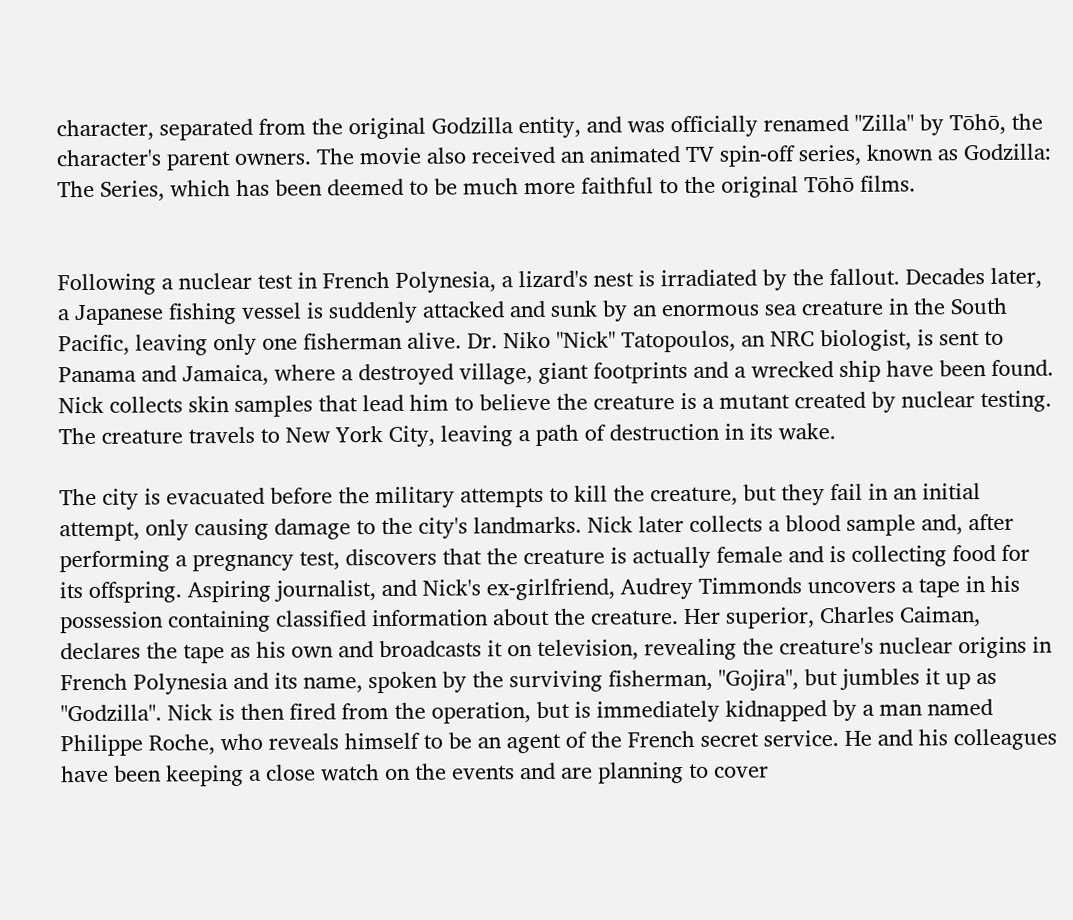character, separated from the original Godzilla entity, and was officially renamed "Zilla" by Tōhō, the character's parent owners. The movie also received an animated TV spin-off series, known as Godzilla: The Series, which has been deemed to be much more faithful to the original Tōhō films.


Following a nuclear test in French Polynesia, a lizard's nest is irradiated by the fallout. Decades later, a Japanese fishing vessel is suddenly attacked and sunk by an enormous sea creature in the South Pacific, leaving only one fisherman alive. Dr. Niko "Nick" Tatopoulos, an NRC biologist, is sent to Panama and Jamaica, where a destroyed village, giant footprints and a wrecked ship have been found. Nick collects skin samples that lead him to believe the creature is a mutant created by nuclear testing. The creature travels to New York City, leaving a path of destruction in its wake.

The city is evacuated before the military attempts to kill the creature, but they fail in an initial attempt, only causing damage to the city's landmarks. Nick later collects a blood sample and, after performing a pregnancy test, discovers that the creature is actually female and is collecting food for its offspring. Aspiring journalist, and Nick's ex-girlfriend, Audrey Timmonds uncovers a tape in his possession containing classified information about the creature. Her superior, Charles Caiman, declares the tape as his own and broadcasts it on television, revealing the creature's nuclear origins in French Polynesia and its name, spoken by the surviving fisherman, "Gojira", but jumbles it up as "Godzilla". Nick is then fired from the operation, but is immediately kidnapped by a man named Philippe Roche, who reveals himself to be an agent of the French secret service. He and his colleagues have been keeping a close watch on the events and are planning to cover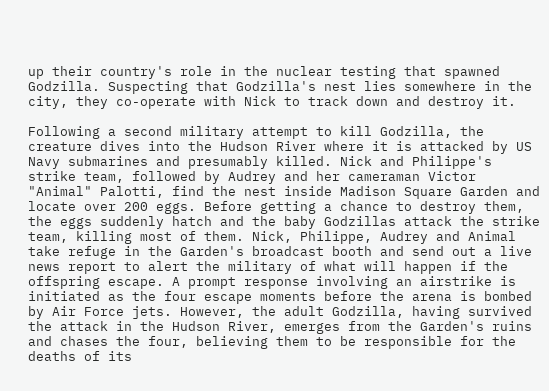up their country's role in the nuclear testing that spawned Godzilla. Suspecting that Godzilla's nest lies somewhere in the city, they co-operate with Nick to track down and destroy it.

Following a second military attempt to kill Godzilla, the creature dives into the Hudson River where it is attacked by US Navy submarines and presumably killed. Nick and Philippe's strike team, followed by Audrey and her cameraman Victor "Animal" Palotti, find the nest inside Madison Square Garden and locate over 200 eggs. Before getting a chance to destroy them, the eggs suddenly hatch and the baby Godzillas attack the strike team, killing most of them. Nick, Philippe, Audrey and Animal take refuge in the Garden's broadcast booth and send out a live news report to alert the military of what will happen if the offspring escape. A prompt response involving an airstrike is initiated as the four escape moments before the arena is bombed by Air Force jets. However, the adult Godzilla, having survived the attack in the Hudson River, emerges from the Garden's ruins and chases the four, believing them to be responsible for the deaths of its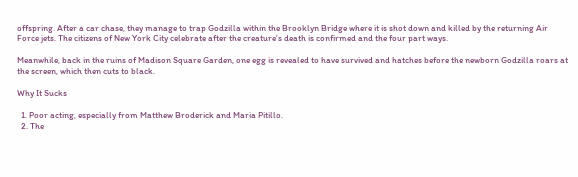offspring. After a car chase, they manage to trap Godzilla within the Brooklyn Bridge where it is shot down and killed by the returning Air Force jets. The citizens of New York City celebrate after the creature's death is confirmed and the four part ways.

Meanwhile, back in the ruins of Madison Square Garden, one egg is revealed to have survived and hatches before the newborn Godzilla roars at the screen, which then cuts to black.

Why It Sucks

  1. Poor acting, especially from Matthew Broderick and Maria Pitillo.
  2. The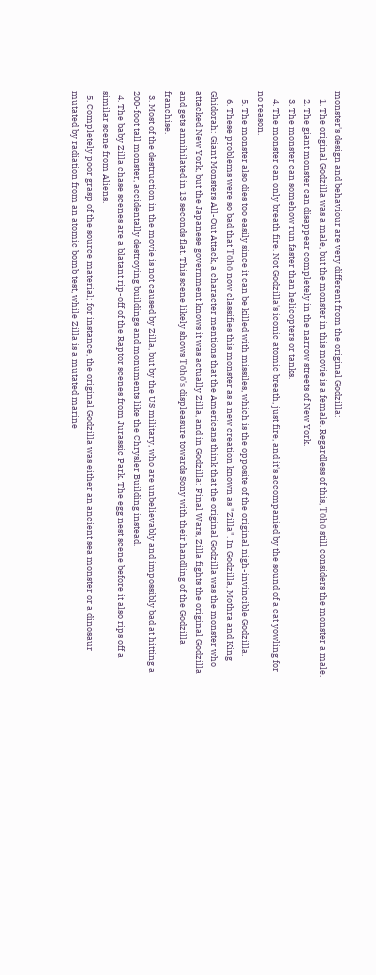monster's design and behaviour are very different from the original Godzilla:
    1. The original Godzilla was a male, but the monster in this movie is a female. Regardless of this, Tōhō still considers the monster a male.
    2. The giant monster can disappear completely in the narrow streets of New York.
    3. The monster can somehow run faster than helicopters or tanks.
    4. The monster can only breath fire. Not Godzilla's iconic atomic breath, just fire, and it's accompanied by the sound of a cat yowling for no reason.
    5. The monster also dies too easily since it can be killed with missiles, which is the opposite of the original nigh-invincible Godzilla.
    6. These problems were so bad that Tōhō now classifies this monster as a new creation known as "Zilla". In Godzilla, Mothra and King Ghidorah: Giant Monsters All-Out Attack, a character mentions that the Americans think that the original Godzilla was the monster who attacked New York, but the Japanese government knows it was actually Zilla, and in Godzilla: Final Wars, Zilla fights the original Godzilla and gets annihilated in 13 seconds flat. This scene likely shows Tōhō's displeasure towards Sony with their handling of the Godzilla franchise.
  3. Most of the destruction in the movie is not caused by Zilla, but by the US military, who are unbelievably and impossibly bad at hitting a 200-foot tall monster, accidentally destroying buildings and monuments like the Chrysler Building instead.
  4. The baby Zilla chase scenes are a blatant rip-off of the Raptor scenes from Jurassic Park. The egg nest scene before it also rips off a similar scene from Aliens.
  5. Completely poor grasp of the source material; for instance, the original Godzilla was either an ancient sea monster or a dinosaur mutated by radiation from an atomic bomb test, while Zilla is a mutated marine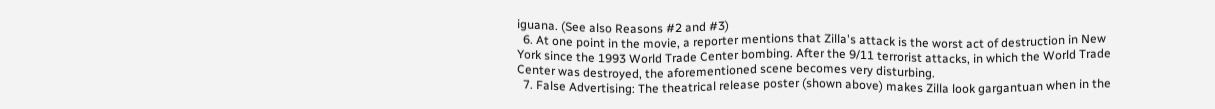iguana. (See also Reasons #2 and #3)
  6. At one point in the movie, a reporter mentions that Zilla's attack is the worst act of destruction in New York since the 1993 World Trade Center bombing. After the 9/11 terrorist attacks, in which the World Trade Center was destroyed, the aforementioned scene becomes very disturbing.
  7. False Advertising: The theatrical release poster (shown above) makes Zilla look gargantuan when in the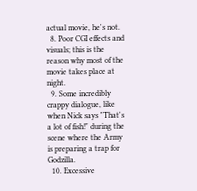actual movie, he's not.
  8. Poor CGI effects and visuals; this is the reason why most of the movie takes place at night.
  9. Some incredibly crappy dialogue, like when Nick says "That's a lot of fish!" during the scene where the Army is preparing a trap for Godzilla.
  10. Excessive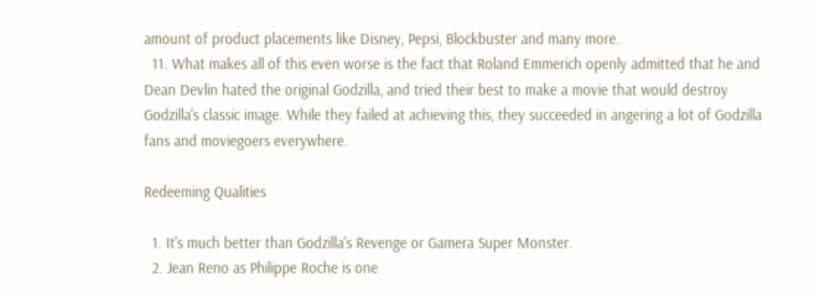amount of product placements like Disney, Pepsi, Blockbuster and many more.
  11. What makes all of this even worse is the fact that Roland Emmerich openly admitted that he and Dean Devlin hated the original Godzilla, and tried their best to make a movie that would destroy Godzilla's classic image. While they failed at achieving this, they succeeded in angering a lot of Godzilla fans and moviegoers everywhere.

Redeeming Qualities

  1. It's much better than Godzilla's Revenge or Gamera Super Monster.
  2. Jean Reno as Philippe Roche is one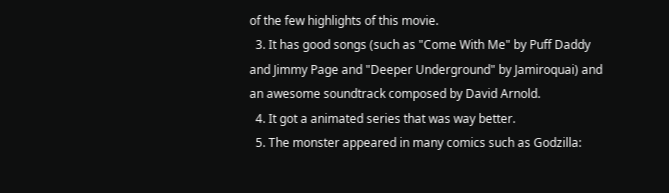of the few highlights of this movie.
  3. It has good songs (such as "Come With Me" by Puff Daddy and Jimmy Page and "Deeper Underground" by Jamiroquai) and an awesome soundtrack composed by David Arnold.
  4. It got a animated series that was way better.
  5. The monster appeared in many comics such as Godzilla: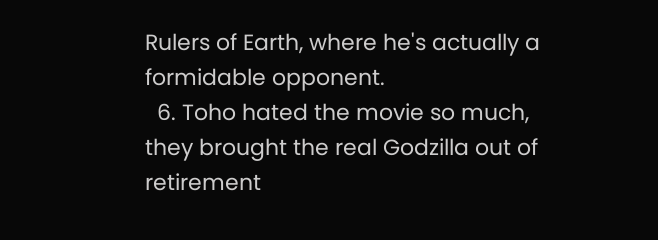Rulers of Earth, where he's actually a formidable opponent.
  6. Toho hated the movie so much, they brought the real Godzilla out of retirement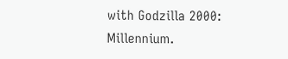with Godzilla 2000: Millennium.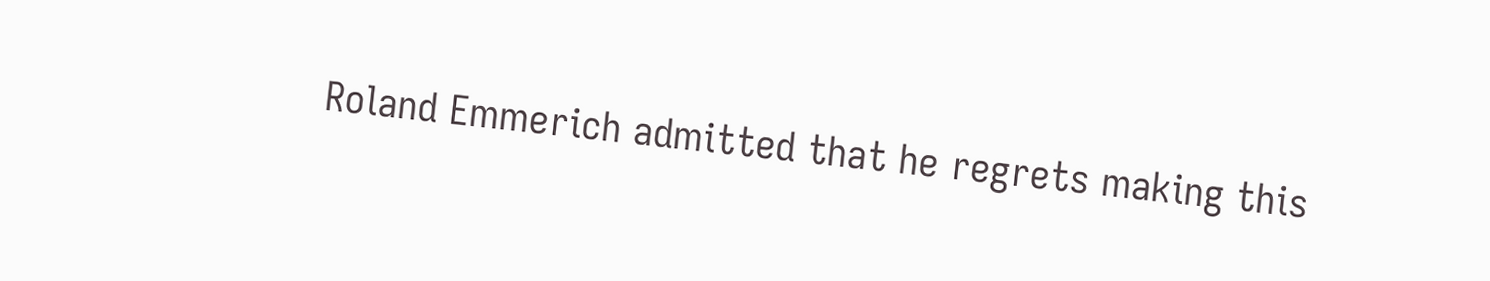Roland Emmerich admitted that he regrets making this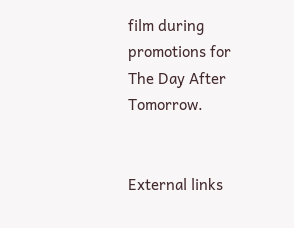film during promotions for The Day After Tomorrow.


External links